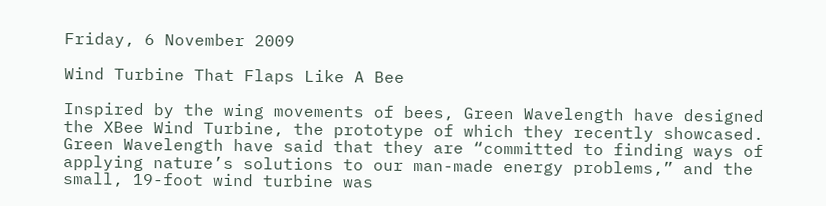Friday, 6 November 2009

Wind Turbine That Flaps Like A Bee

Inspired by the wing movements of bees, Green Wavelength have designed the XBee Wind Turbine, the prototype of which they recently showcased. Green Wavelength have said that they are “committed to finding ways of applying nature’s solutions to our man-made energy problems,” and the small, 19-foot wind turbine was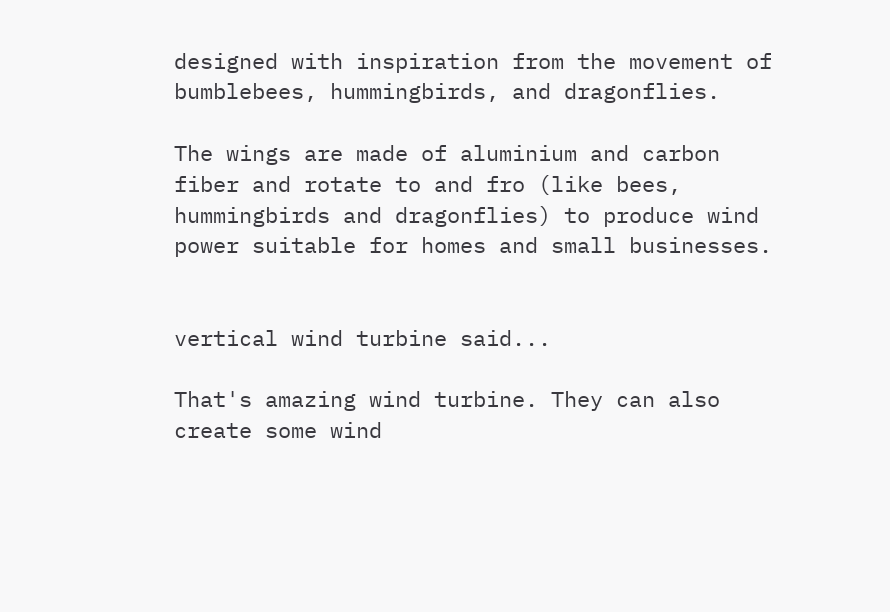designed with inspiration from the movement of bumblebees, hummingbirds, and dragonflies.

The wings are made of aluminium and carbon fiber and rotate to and fro (like bees, hummingbirds and dragonflies) to produce wind power suitable for homes and small businesses.


vertical wind turbine said...

That's amazing wind turbine. They can also create some wind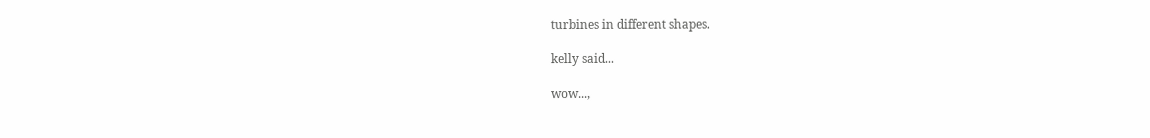turbines in different shapes.

kelly said...

wow...,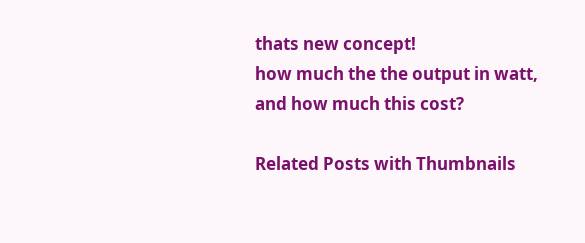thats new concept!
how much the the output in watt, and how much this cost?

Related Posts with Thumbnails